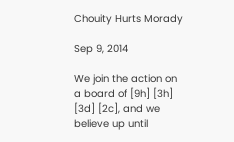Chouity Hurts Morady

Sep 9, 2014

We join the action on a board of [9h] [3h] [3d] [2c], and we believe up until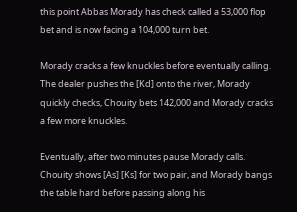this point Abbas Morady has check called a 53,000 flop bet and is now facing a 104,000 turn bet.

Morady cracks a few knuckles before eventually calling. The dealer pushes the [Kd] onto the river, Morady quickly checks, Chouity bets 142,000 and Morady cracks a few more knuckles.

Eventually, after two minutes pause Morady calls. Chouity shows [As] [Ks] for two pair, and Morady bangs the table hard before passing along his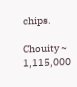chips.

Chouity ~ 1,115,000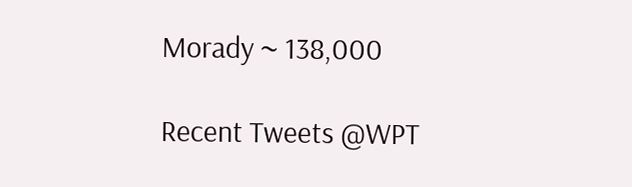Morady ~ 138,000

Recent Tweets @WPT